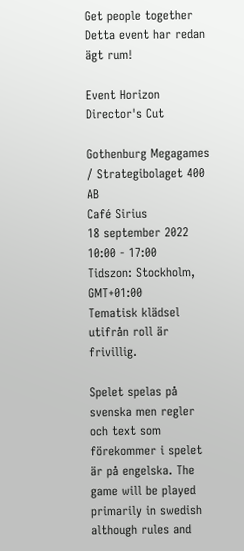Get people together
Detta event har redan ägt rum!

Event Horizon Director's Cut

Gothenburg Megagames / Strategibolaget 400 AB
Café Sirius
18 september 2022
10:00 - 17:00
Tidszon: Stockholm, GMT+01:00
Tematisk klädsel utifrån roll är frivillig.

Spelet spelas på svenska men regler och text som förekommer i spelet är på engelska. The game will be played primarily in swedish although rules and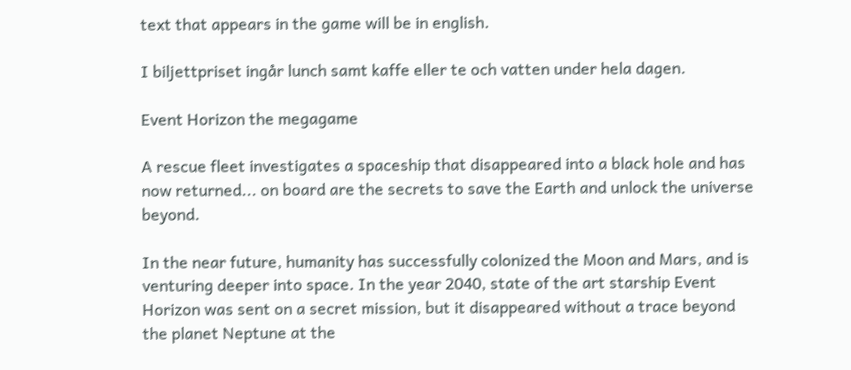text that appears in the game will be in english.

I biljettpriset ingår lunch samt kaffe eller te och vatten under hela dagen.

Event Horizon the megagame

A rescue fleet investigates a spaceship that disappeared into a black hole and has now returned... on board are the secrets to save the Earth and unlock the universe beyond.

In the near future, humanity has successfully colonized the Moon and Mars, and is venturing deeper into space. In the year 2040, state of the art starship Event Horizon was sent on a secret mission, but it disappeared without a trace beyond the planet Neptune at the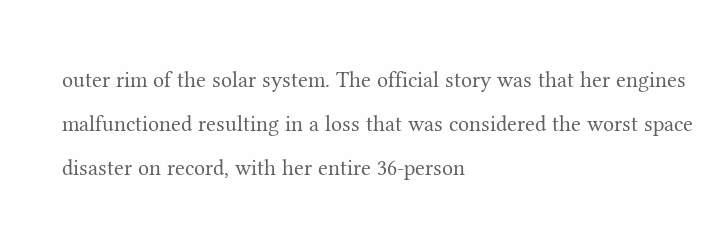outer rim of the solar system. The official story was that her engines malfunctioned resulting in a loss that was considered the worst space disaster on record, with her entire 36-person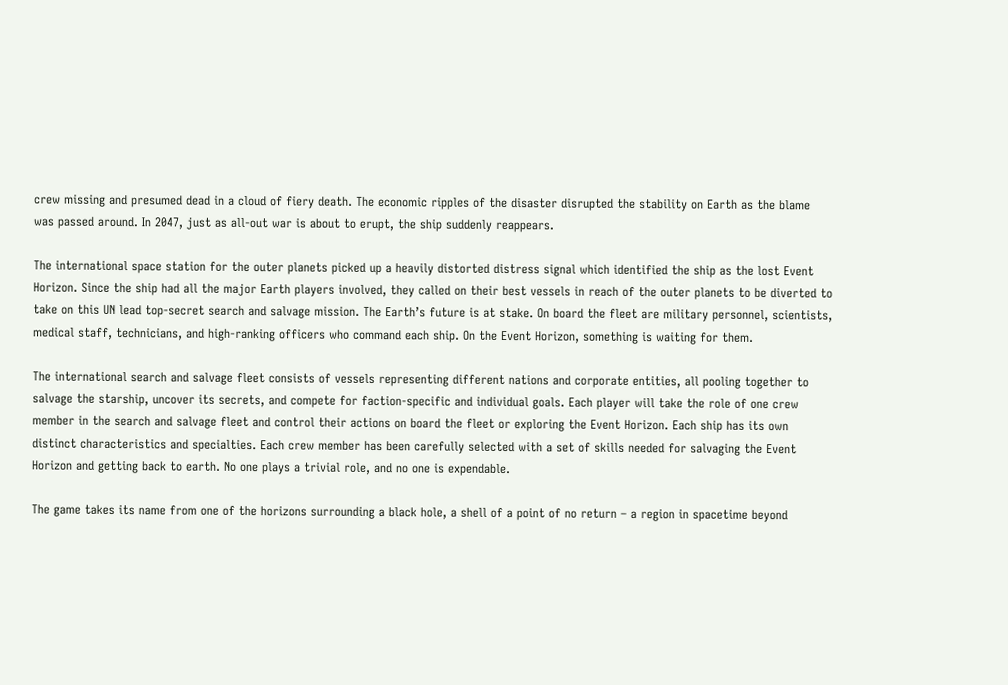crew missing and presumed dead in a cloud of fiery death. The economic ripples of the disaster disrupted the stability on Earth as the blame was passed around. In 2047, just as all-out war is about to erupt, the ship suddenly reappears.

The international space station for the outer planets picked up a heavily distorted distress signal which identified the ship as the lost Event Horizon. Since the ship had all the major Earth players involved, they called on their best vessels in reach of the outer planets to be diverted to take on this UN lead top-secret search and salvage mission. The Earth’s future is at stake. On board the fleet are military personnel, scientists, medical staff, technicians, and high-ranking officers who command each ship. On the Event Horizon, something is waiting for them.

The international search and salvage fleet consists of vessels representing different nations and corporate entities, all pooling together to salvage the starship, uncover its secrets, and compete for faction-specific and individual goals. Each player will take the role of one crew member in the search and salvage fleet and control their actions on board the fleet or exploring the Event Horizon. Each ship has its own distinct characteristics and specialties. Each crew member has been carefully selected with a set of skills needed for salvaging the Event Horizon and getting back to earth. No one plays a trivial role, and no one is expendable.

The game takes its name from one of the horizons surrounding a black hole, a shell of a point of no return – a region in spacetime beyond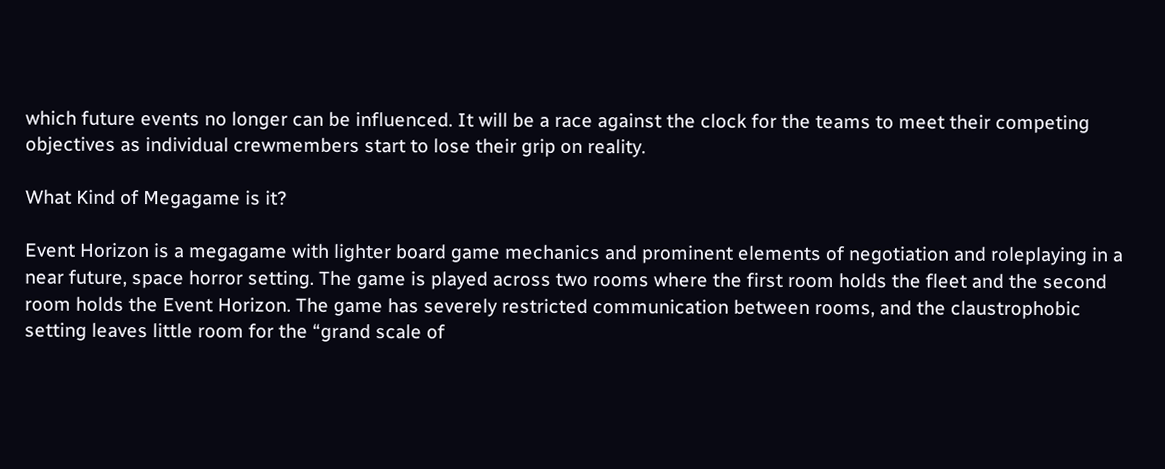which future events no longer can be influenced. It will be a race against the clock for the teams to meet their competing objectives as individual crewmembers start to lose their grip on reality.

What Kind of Megagame is it?

Event Horizon is a megagame with lighter board game mechanics and prominent elements of negotiation and roleplaying in a near future, space horror setting. The game is played across two rooms where the first room holds the fleet and the second room holds the Event Horizon. The game has severely restricted communication between rooms, and the claustrophobic setting leaves little room for the “grand scale of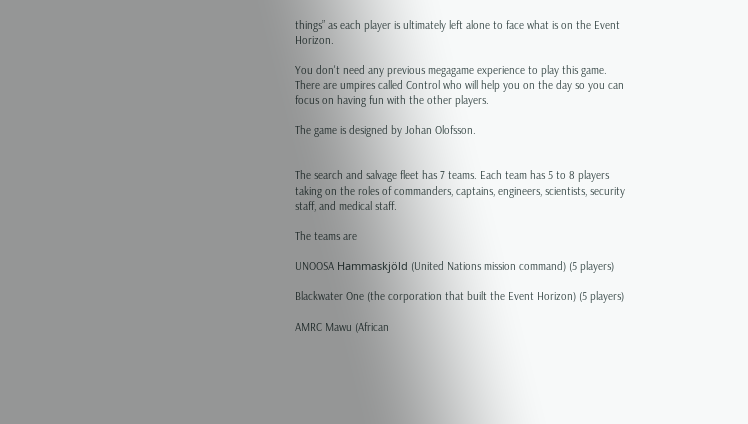things” as each player is ultimately left alone to face what is on the Event Horizon.

You don't need any previous megagame experience to play this game. There are umpires called Control who will help you on the day so you can focus on having fun with the other players.

The game is designed by Johan Olofsson.


The search and salvage fleet has 7 teams. Each team has 5 to 8 players taking on the roles of commanders, captains, engineers, scientists, security staff, and medical staff.

The teams are

UNOOSA Hammaskjöld (United Nations mission command) (5 players)

Blackwater One (the corporation that built the Event Horizon) (5 players)

AMRC Mawu (African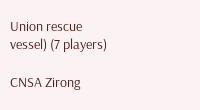Union rescue vessel) (7 players)

CNSA Zirong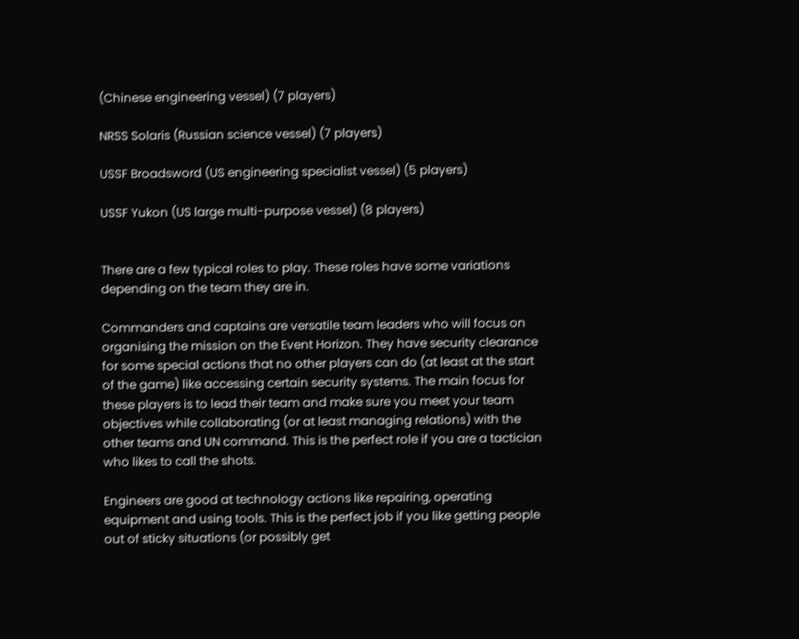(Chinese engineering vessel) (7 players)

NRSS Solaris (Russian science vessel) (7 players)

USSF Broadsword (US engineering specialist vessel) (5 players)

USSF Yukon (US large multi-purpose vessel) (8 players)


There are a few typical roles to play. These roles have some variations depending on the team they are in.

Commanders and captains are versatile team leaders who will focus on organising the mission on the Event Horizon. They have security clearance for some special actions that no other players can do (at least at the start of the game) like accessing certain security systems. The main focus for these players is to lead their team and make sure you meet your team objectives while collaborating (or at least managing relations) with the other teams and UN command. This is the perfect role if you are a tactician who likes to call the shots.

Engineers are good at technology actions like repairing, operating equipment and using tools. This is the perfect job if you like getting people out of sticky situations (or possibly get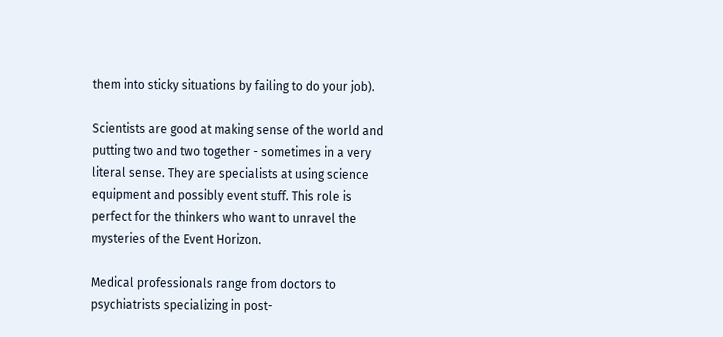them into sticky situations by failing to do your job).

Scientists are good at making sense of the world and putting two and two together - sometimes in a very literal sense. They are specialists at using science equipment and possibly event stuff. This role is perfect for the thinkers who want to unravel the mysteries of the Event Horizon.

Medical professionals range from doctors to psychiatrists specializing in post-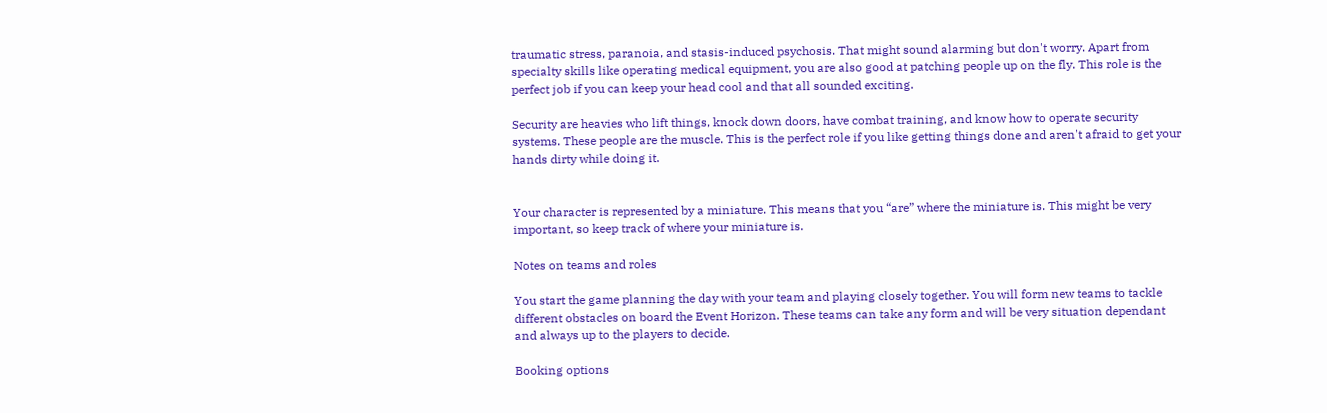traumatic stress, paranoia, and stasis-induced psychosis. That might sound alarming but don't worry. Apart from specialty skills like operating medical equipment, you are also good at patching people up on the fly. This role is the perfect job if you can keep your head cool and that all sounded exciting.

Security are heavies who lift things, knock down doors, have combat training, and know how to operate security systems. These people are the muscle. This is the perfect role if you like getting things done and aren't afraid to get your hands dirty while doing it.


Your character is represented by a miniature. This means that you “are” where the miniature is. This might be very important, so keep track of where your miniature is.

Notes on teams and roles

You start the game planning the day with your team and playing closely together. You will form new teams to tackle different obstacles on board the Event Horizon. These teams can take any form and will be very situation dependant and always up to the players to decide.

Booking options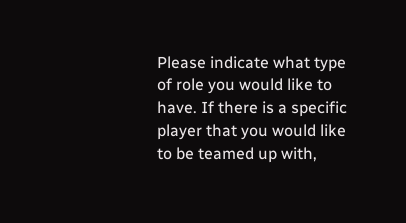Please indicate what type of role you would like to have. If there is a specific player that you would like to be teamed up with,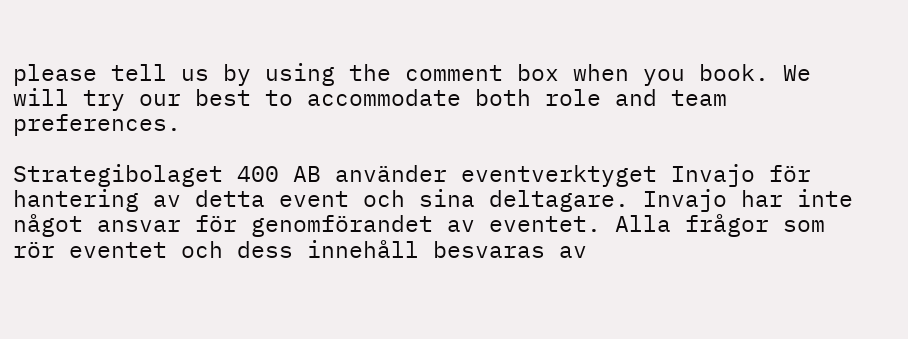please tell us by using the comment box when you book. We will try our best to accommodate both role and team preferences.

Strategibolaget 400 AB använder eventverktyget Invajo för hantering av detta event och sina deltagare. Invajo har inte något ansvar för genomförandet av eventet. Alla frågor som rör eventet och dess innehåll besvaras av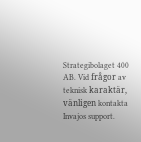Strategibolaget 400 AB. Vid frågor av teknisk karaktär, vänligen kontakta Invajos support.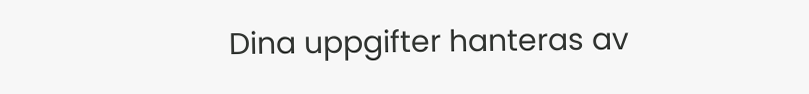Dina uppgifter hanteras av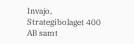Invajo, Strategibolaget 400 AB samt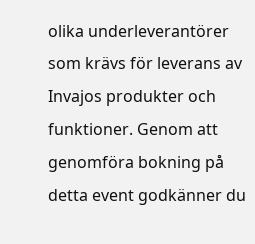olika underleverantörer som krävs för leverans av Invajos produkter och funktioner. Genom att genomföra bokning på detta event godkänner du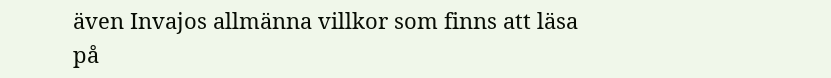även Invajos allmänna villkor som finns att läsa på